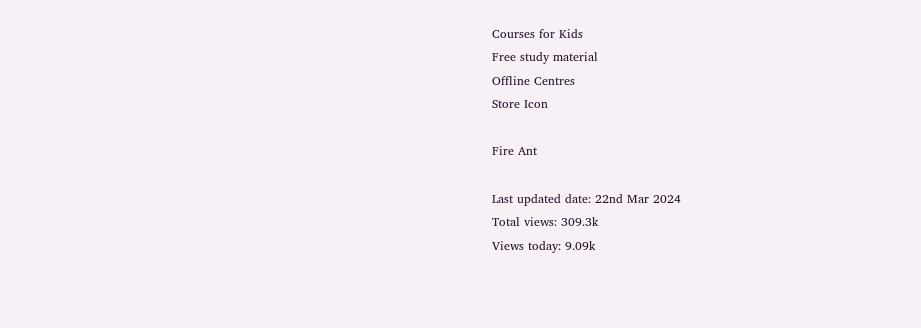Courses for Kids
Free study material
Offline Centres
Store Icon

Fire Ant

Last updated date: 22nd Mar 2024
Total views: 309.3k
Views today: 9.09k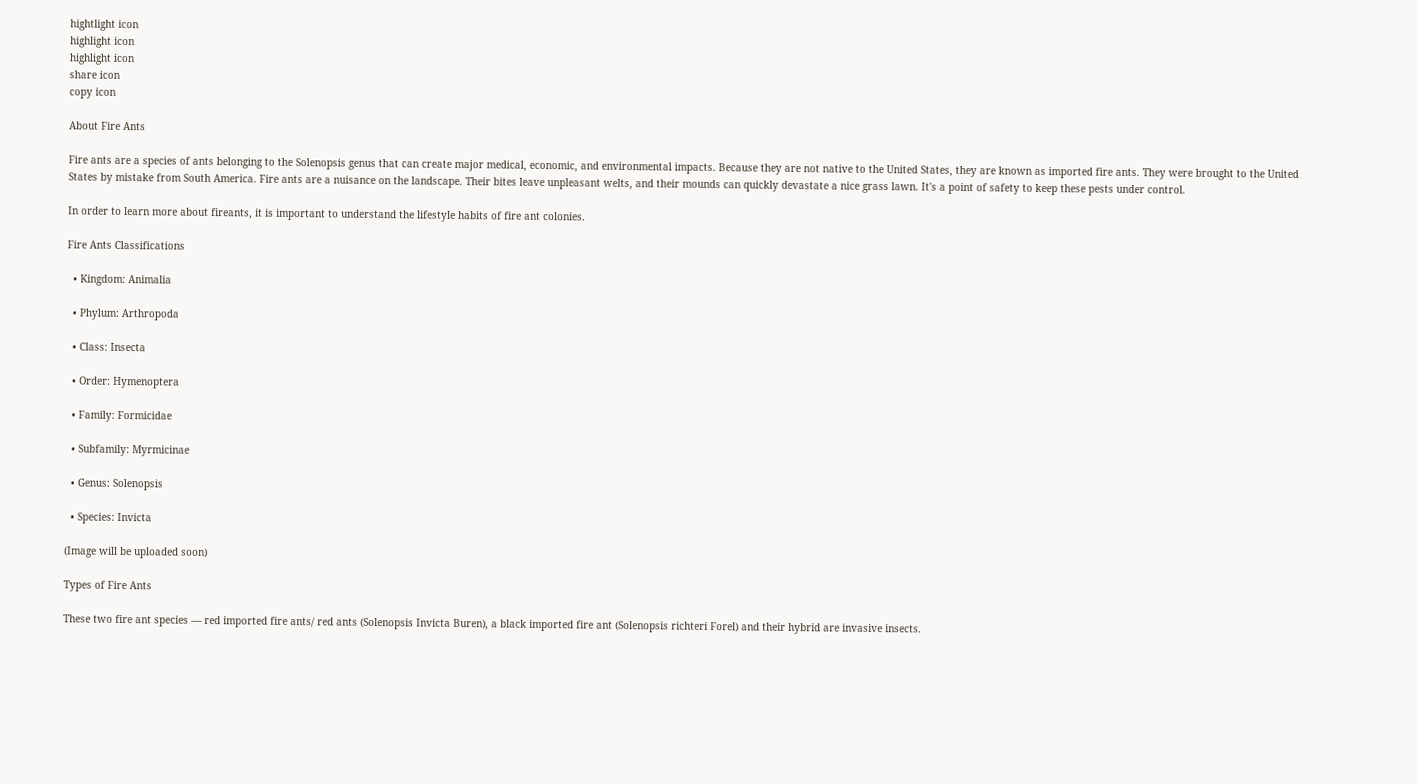hightlight icon
highlight icon
highlight icon
share icon
copy icon

About Fire Ants

Fire ants are a species of ants belonging to the Solenopsis genus that can create major medical, economic, and environmental impacts. Because they are not native to the United States, they are known as imported fire ants. They were brought to the United States by mistake from South America. Fire ants are a nuisance on the landscape. Their bites leave unpleasant welts, and their mounds can quickly devastate a nice grass lawn. It's a point of safety to keep these pests under control.

In order to learn more about fireants, it is important to understand the lifestyle habits of fire ant colonies.

Fire Ants Classifications

  • Kingdom: Animalia

  • Phylum: Arthropoda

  • Class: Insecta

  • Order: Hymenoptera

  • Family: Formicidae

  • Subfamily: Myrmicinae

  • Genus: Solenopsis

  • Species: Invicta

(Image will be uploaded soon)

Types of Fire Ants

These two fire ant species — red imported fire ants/ red ants (Solenopsis Invicta Buren), a black imported fire ant (Solenopsis richteri Forel) and their hybrid are invasive insects.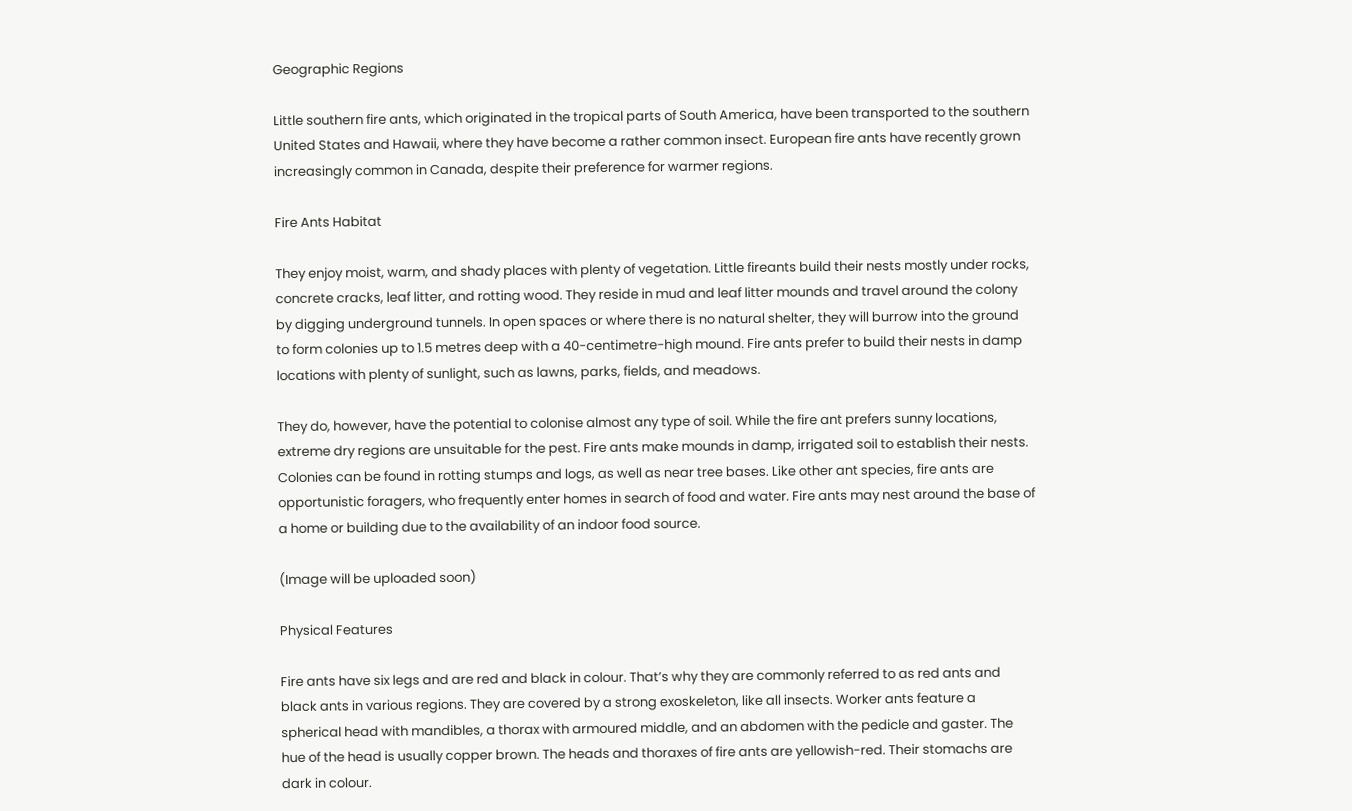Geographic Regions

Little southern fire ants, which originated in the tropical parts of South America, have been transported to the southern United States and Hawaii, where they have become a rather common insect. European fire ants have recently grown increasingly common in Canada, despite their preference for warmer regions.

Fire Ants Habitat

They enjoy moist, warm, and shady places with plenty of vegetation. Little fireants build their nests mostly under rocks, concrete cracks, leaf litter, and rotting wood. They reside in mud and leaf litter mounds and travel around the colony by digging underground tunnels. In open spaces or where there is no natural shelter, they will burrow into the ground to form colonies up to 1.5 metres deep with a 40-centimetre-high mound. Fire ants prefer to build their nests in damp locations with plenty of sunlight, such as lawns, parks, fields, and meadows.

They do, however, have the potential to colonise almost any type of soil. While the fire ant prefers sunny locations, extreme dry regions are unsuitable for the pest. Fire ants make mounds in damp, irrigated soil to establish their nests. Colonies can be found in rotting stumps and logs, as well as near tree bases. Like other ant species, fire ants are opportunistic foragers, who frequently enter homes in search of food and water. Fire ants may nest around the base of a home or building due to the availability of an indoor food source.

(Image will be uploaded soon)

Physical Features

Fire ants have six legs and are red and black in colour. That’s why they are commonly referred to as red ants and black ants in various regions. They are covered by a strong exoskeleton, like all insects. Worker ants feature a spherical head with mandibles, a thorax with armoured middle, and an abdomen with the pedicle and gaster. The hue of the head is usually copper brown. The heads and thoraxes of fire ants are yellowish-red. Their stomachs are dark in colour.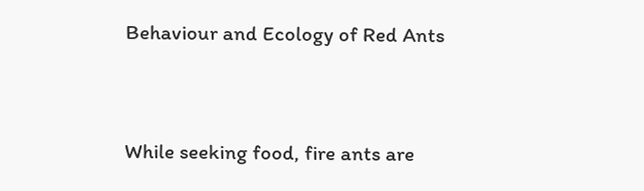Behaviour and Ecology of Red Ants


While seeking food, fire ants are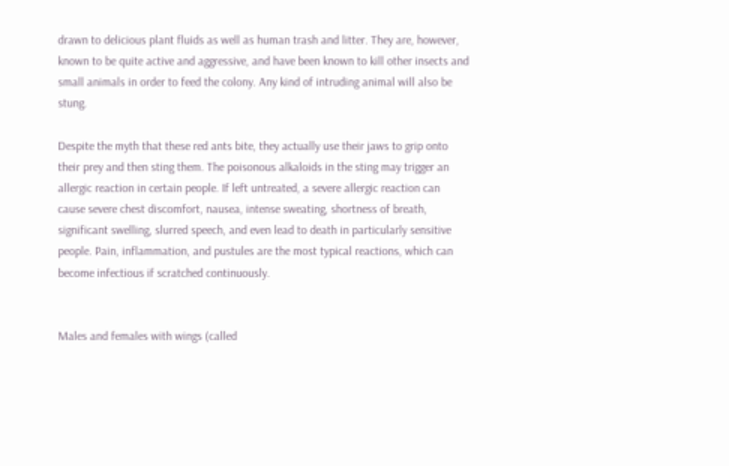drawn to delicious plant fluids as well as human trash and litter. They are, however, known to be quite active and aggressive, and have been known to kill other insects and small animals in order to feed the colony. Any kind of intruding animal will also be stung.

Despite the myth that these red ants bite, they actually use their jaws to grip onto their prey and then sting them. The poisonous alkaloids in the sting may trigger an allergic reaction in certain people. If left untreated, a severe allergic reaction can cause severe chest discomfort, nausea, intense sweating, shortness of breath, significant swelling, slurred speech, and even lead to death in particularly sensitive people. Pain, inflammation, and pustules are the most typical reactions, which can become infectious if scratched continuously.


Males and females with wings (called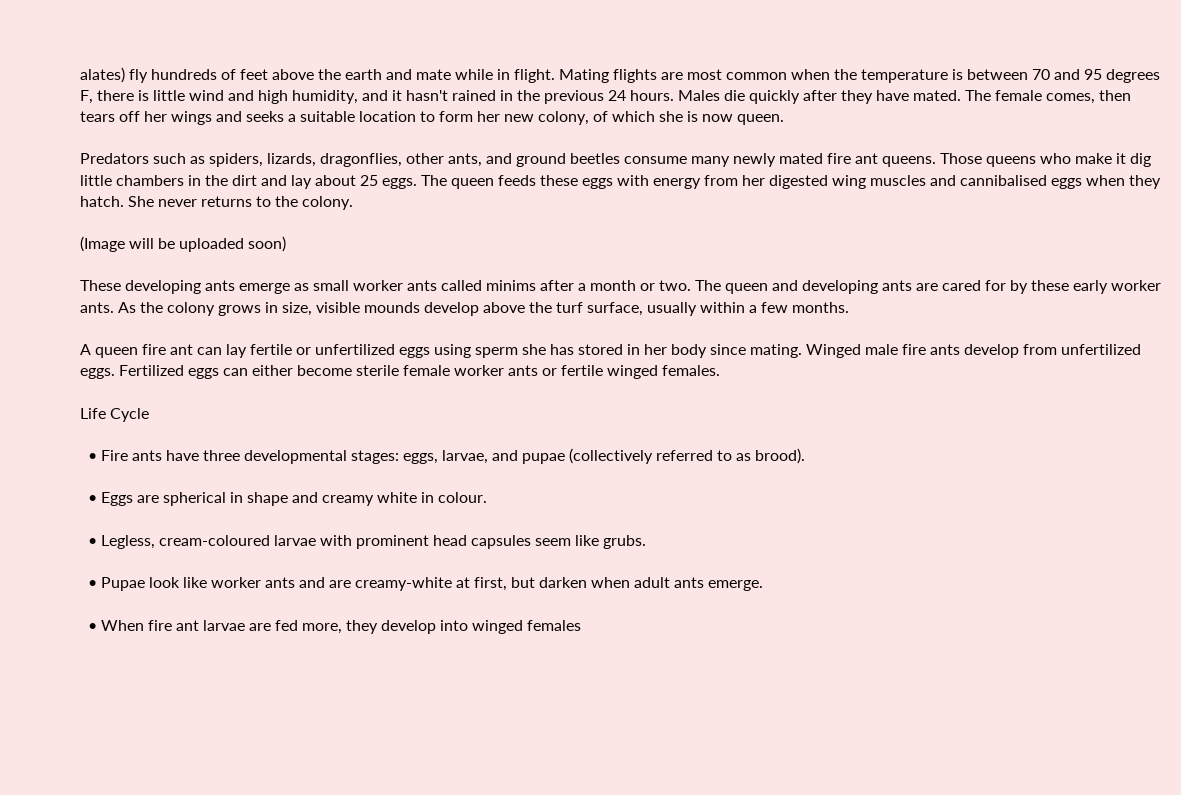alates) fly hundreds of feet above the earth and mate while in flight. Mating flights are most common when the temperature is between 70 and 95 degrees F, there is little wind and high humidity, and it hasn't rained in the previous 24 hours. Males die quickly after they have mated. The female comes, then tears off her wings and seeks a suitable location to form her new colony, of which she is now queen.

Predators such as spiders, lizards, dragonflies, other ants, and ground beetles consume many newly mated fire ant queens. Those queens who make it dig little chambers in the dirt and lay about 25 eggs. The queen feeds these eggs with energy from her digested wing muscles and cannibalised eggs when they hatch. She never returns to the colony.

(Image will be uploaded soon)

These developing ants emerge as small worker ants called minims after a month or two. The queen and developing ants are cared for by these early worker ants. As the colony grows in size, visible mounds develop above the turf surface, usually within a few months.

A queen fire ant can lay fertile or unfertilized eggs using sperm she has stored in her body since mating. Winged male fire ants develop from unfertilized eggs. Fertilized eggs can either become sterile female worker ants or fertile winged females.

Life Cycle

  • Fire ants have three developmental stages: eggs, larvae, and pupae (collectively referred to as brood).

  • Eggs are spherical in shape and creamy white in colour.

  • Legless, cream-coloured larvae with prominent head capsules seem like grubs.

  • Pupae look like worker ants and are creamy-white at first, but darken when adult ants emerge.

  • When fire ant larvae are fed more, they develop into winged females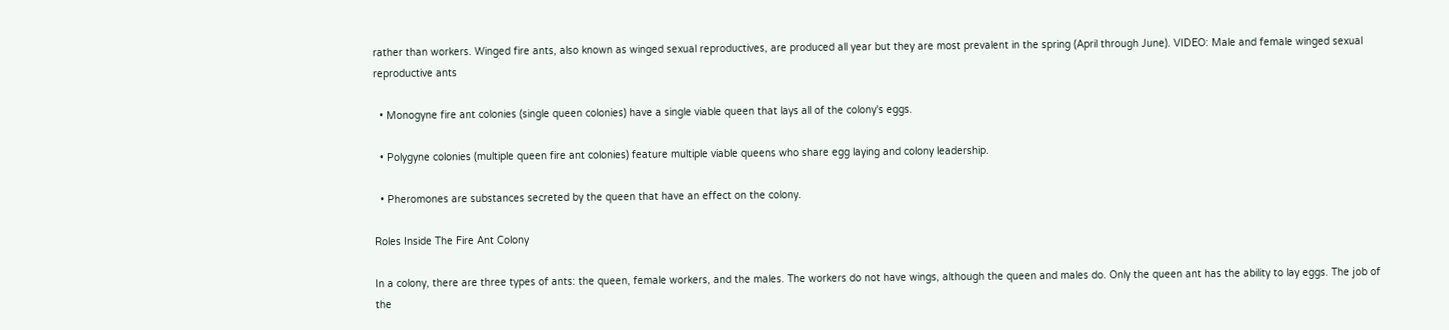rather than workers. Winged fire ants, also known as winged sexual reproductives, are produced all year but they are most prevalent in the spring (April through June). VIDEO: Male and female winged sexual reproductive ants

  • Monogyne fire ant colonies (single queen colonies) have a single viable queen that lays all of the colony's eggs.

  • Polygyne colonies (multiple queen fire ant colonies) feature multiple viable queens who share egg laying and colony leadership.

  • Pheromones are substances secreted by the queen that have an effect on the colony.

Roles Inside The Fire Ant Colony

In a colony, there are three types of ants: the queen, female workers, and the males. The workers do not have wings, although the queen and males do. Only the queen ant has the ability to lay eggs. The job of the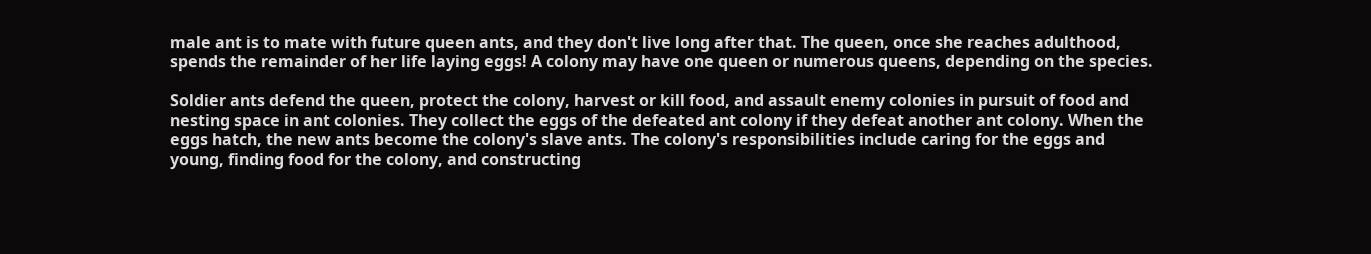male ant is to mate with future queen ants, and they don't live long after that. The queen, once she reaches adulthood, spends the remainder of her life laying eggs! A colony may have one queen or numerous queens, depending on the species.

Soldier ants defend the queen, protect the colony, harvest or kill food, and assault enemy colonies in pursuit of food and nesting space in ant colonies. They collect the eggs of the defeated ant colony if they defeat another ant colony. When the eggs hatch, the new ants become the colony's slave ants. The colony's responsibilities include caring for the eggs and young, finding food for the colony, and constructing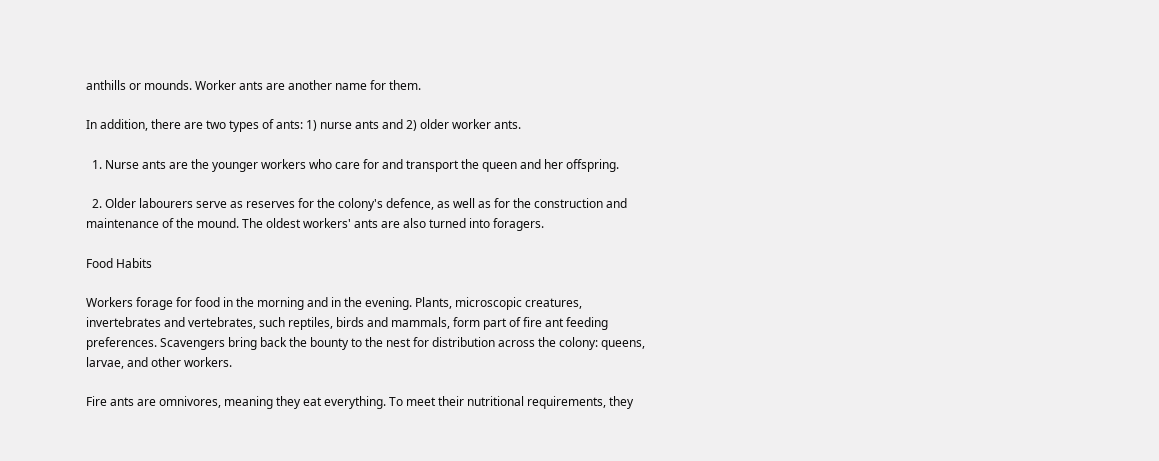anthills or mounds. Worker ants are another name for them.

In addition, there are two types of ants: 1) nurse ants and 2) older worker ants.

  1. Nurse ants are the younger workers who care for and transport the queen and her offspring.

  2. Older labourers serve as reserves for the colony's defence, as well as for the construction and maintenance of the mound. The oldest workers' ants are also turned into foragers.

Food Habits

Workers forage for food in the morning and in the evening. Plants, microscopic creatures, invertebrates and vertebrates, such reptiles, birds and mammals, form part of fire ant feeding preferences. Scavengers bring back the bounty to the nest for distribution across the colony: queens, larvae, and other workers.

Fire ants are omnivores, meaning they eat everything. To meet their nutritional requirements, they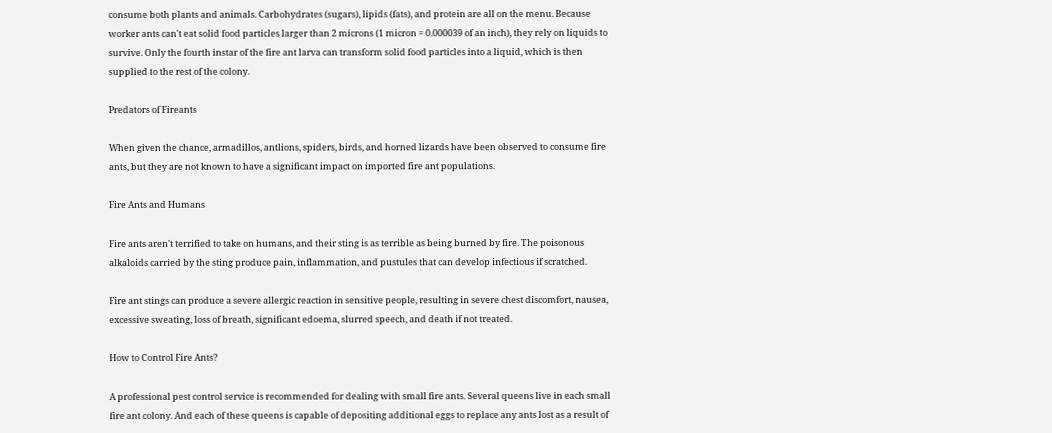consume both plants and animals. Carbohydrates (sugars), lipids (fats), and protein are all on the menu. Because worker ants can't eat solid food particles larger than 2 microns (1 micron = 0.000039 of an inch), they rely on liquids to survive. Only the fourth instar of the fire ant larva can transform solid food particles into a liquid, which is then supplied to the rest of the colony.

Predators of Fireants

When given the chance, armadillos, antlions, spiders, birds, and horned lizards have been observed to consume fire ants, but they are not known to have a significant impact on imported fire ant populations.

Fire Ants and Humans

Fire ants aren't terrified to take on humans, and their sting is as terrible as being burned by fire. The poisonous alkaloids carried by the sting produce pain, inflammation, and pustules that can develop infectious if scratched.

Fire ant stings can produce a severe allergic reaction in sensitive people, resulting in severe chest discomfort, nausea, excessive sweating, loss of breath, significant edoema, slurred speech, and death if not treated.

How to Control Fire Ants?

A professional pest control service is recommended for dealing with small fire ants. Several queens live in each small fire ant colony. And each of these queens is capable of depositing additional eggs to replace any ants lost as a result of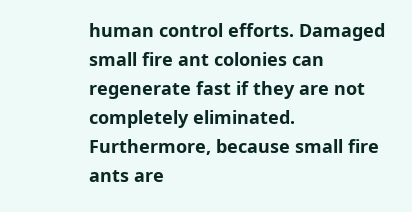human control efforts. Damaged small fire ant colonies can regenerate fast if they are not completely eliminated. Furthermore, because small fire ants are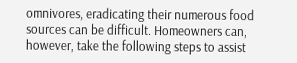omnivores, eradicating their numerous food sources can be difficult. Homeowners can, however, take the following steps to assist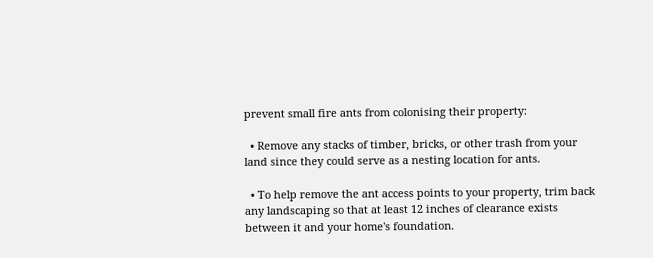prevent small fire ants from colonising their property:

  • Remove any stacks of timber, bricks, or other trash from your land since they could serve as a nesting location for ants.

  • To help remove the ant access points to your property, trim back any landscaping so that at least 12 inches of clearance exists between it and your home's foundation.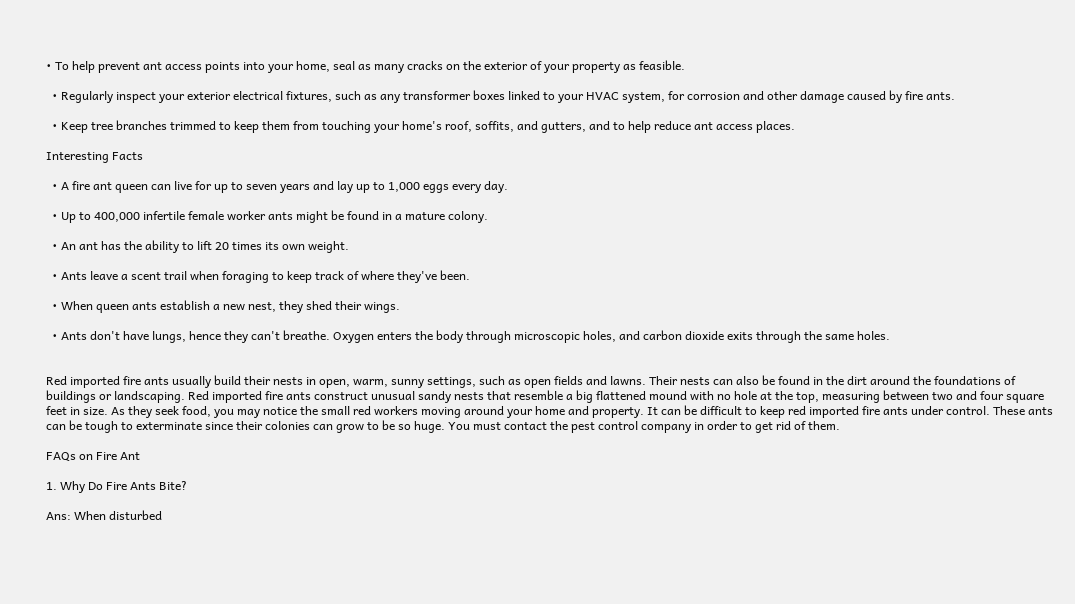• To help prevent ant access points into your home, seal as many cracks on the exterior of your property as feasible.

  • Regularly inspect your exterior electrical fixtures, such as any transformer boxes linked to your HVAC system, for corrosion and other damage caused by fire ants.

  • Keep tree branches trimmed to keep them from touching your home's roof, soffits, and gutters, and to help reduce ant access places.

Interesting Facts

  • A fire ant queen can live for up to seven years and lay up to 1,000 eggs every day.

  • Up to 400,000 infertile female worker ants might be found in a mature colony.

  • An ant has the ability to lift 20 times its own weight.

  • Ants leave a scent trail when foraging to keep track of where they've been.

  • When queen ants establish a new nest, they shed their wings.

  • Ants don't have lungs, hence they can't breathe. Oxygen enters the body through microscopic holes, and carbon dioxide exits through the same holes.


Red imported fire ants usually build their nests in open, warm, sunny settings, such as open fields and lawns. Their nests can also be found in the dirt around the foundations of buildings or landscaping. Red imported fire ants construct unusual sandy nests that resemble a big flattened mound with no hole at the top, measuring between two and four square feet in size. As they seek food, you may notice the small red workers moving around your home and property. It can be difficult to keep red imported fire ants under control. These ants can be tough to exterminate since their colonies can grow to be so huge. You must contact the pest control company in order to get rid of them.

FAQs on Fire Ant

1. Why Do Fire Ants Bite?

Ans: When disturbed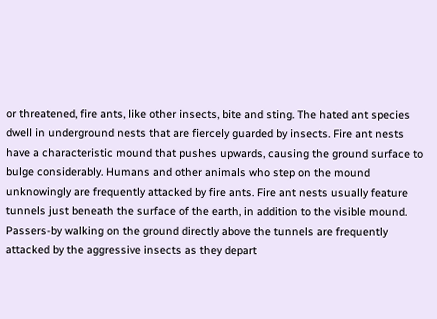or threatened, fire ants, like other insects, bite and sting. The hated ant species dwell in underground nests that are fiercely guarded by insects. Fire ant nests have a characteristic mound that pushes upwards, causing the ground surface to bulge considerably. Humans and other animals who step on the mound unknowingly are frequently attacked by fire ants. Fire ant nests usually feature tunnels just beneath the surface of the earth, in addition to the visible mound. Passers-by walking on the ground directly above the tunnels are frequently attacked by the aggressive insects as they depart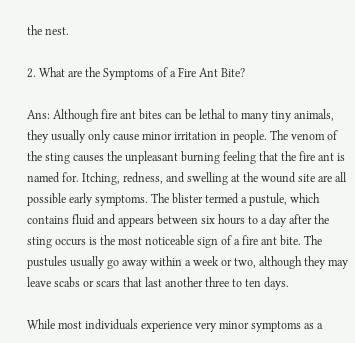the nest.

2. What are the Symptoms of a Fire Ant Bite?

Ans: Although fire ant bites can be lethal to many tiny animals, they usually only cause minor irritation in people. The venom of the sting causes the unpleasant burning feeling that the fire ant is named for. Itching, redness, and swelling at the wound site are all possible early symptoms. The blister termed a pustule, which contains fluid and appears between six hours to a day after the sting occurs is the most noticeable sign of a fire ant bite. The pustules usually go away within a week or two, although they may leave scabs or scars that last another three to ten days.

While most individuals experience very minor symptoms as a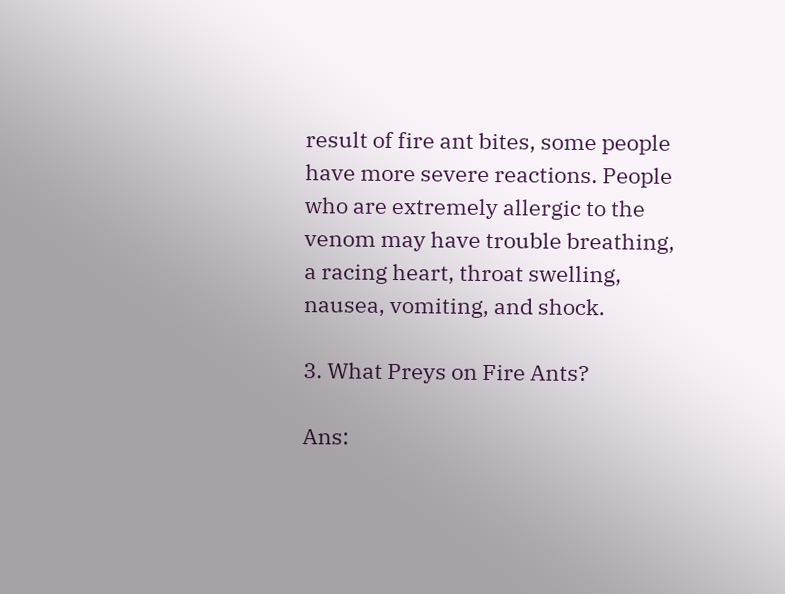result of fire ant bites, some people have more severe reactions. People who are extremely allergic to the venom may have trouble breathing, a racing heart, throat swelling, nausea, vomiting, and shock.

3. What Preys on Fire Ants?

Ans: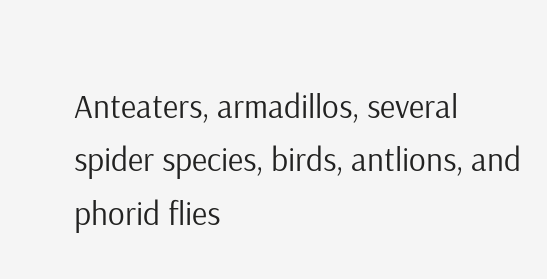Anteaters, armadillos, several spider species, birds, antlions, and phorid flies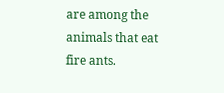are among the animals that eat fire ants.